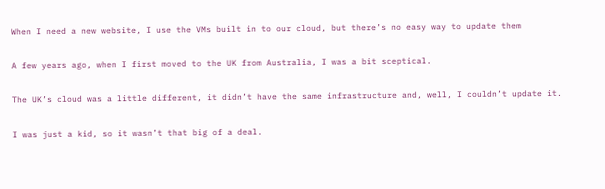When I need a new website, I use the VMs built in to our cloud, but there’s no easy way to update them

A few years ago, when I first moved to the UK from Australia, I was a bit sceptical.

The UK’s cloud was a little different, it didn’t have the same infrastructure and, well, I couldn’t update it.

I was just a kid, so it wasn’t that big of a deal.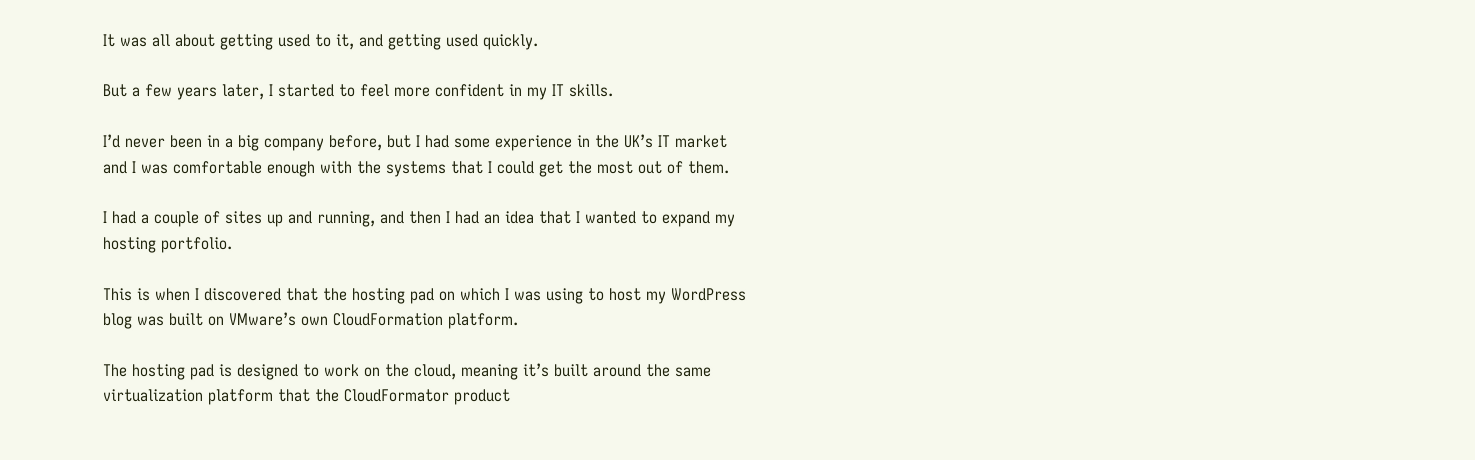It was all about getting used to it, and getting used quickly.

But a few years later, I started to feel more confident in my IT skills.

I’d never been in a big company before, but I had some experience in the UK’s IT market and I was comfortable enough with the systems that I could get the most out of them.

I had a couple of sites up and running, and then I had an idea that I wanted to expand my hosting portfolio.

This is when I discovered that the hosting pad on which I was using to host my WordPress blog was built on VMware’s own CloudFormation platform.

The hosting pad is designed to work on the cloud, meaning it’s built around the same virtualization platform that the CloudFormator product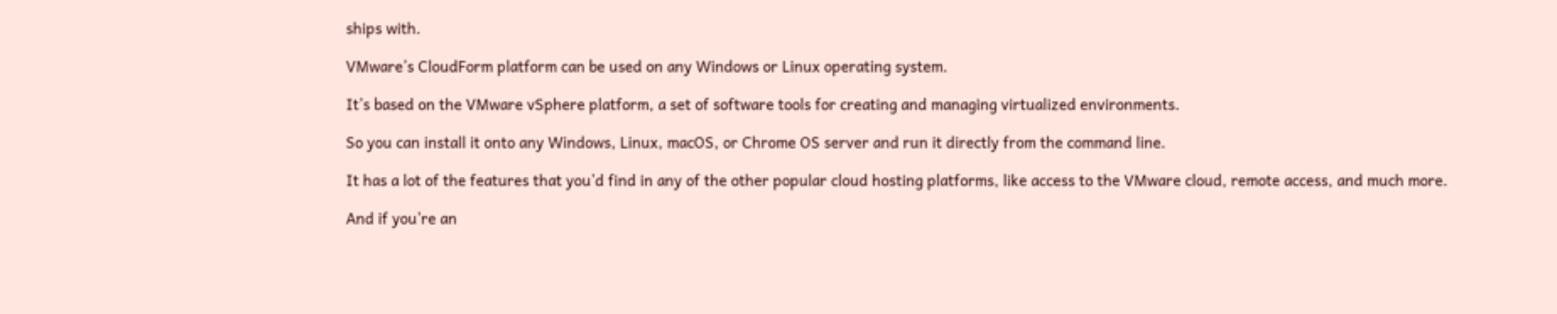ships with.

VMware’s CloudForm platform can be used on any Windows or Linux operating system.

It’s based on the VMware vSphere platform, a set of software tools for creating and managing virtualized environments.

So you can install it onto any Windows, Linux, macOS, or Chrome OS server and run it directly from the command line.

It has a lot of the features that you’d find in any of the other popular cloud hosting platforms, like access to the VMware cloud, remote access, and much more.

And if you’re an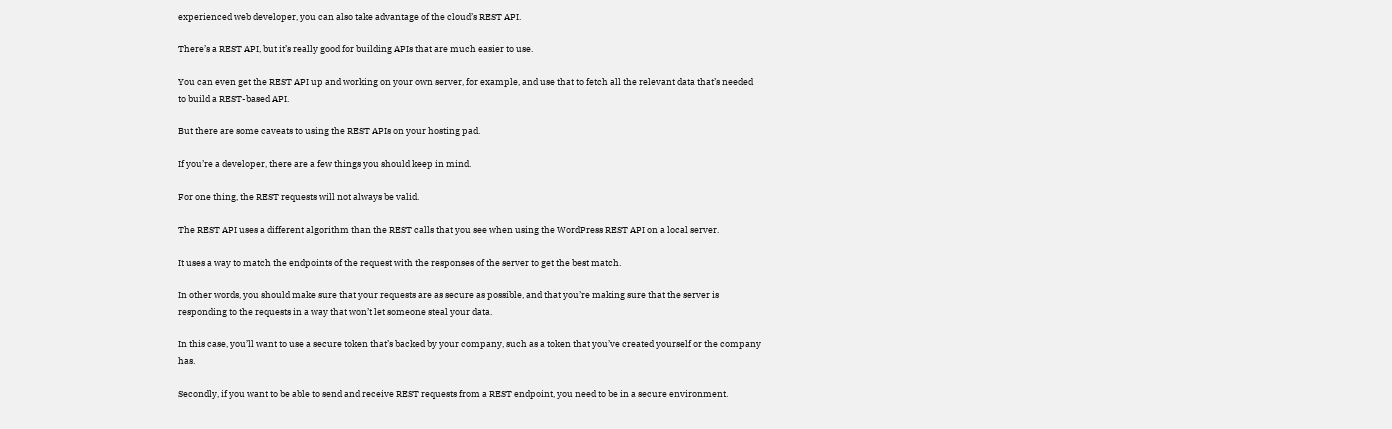experienced web developer, you can also take advantage of the cloud’s REST API.

There’s a REST API, but it’s really good for building APIs that are much easier to use.

You can even get the REST API up and working on your own server, for example, and use that to fetch all the relevant data that’s needed to build a REST-based API.

But there are some caveats to using the REST APIs on your hosting pad.

If you’re a developer, there are a few things you should keep in mind.

For one thing, the REST requests will not always be valid.

The REST API uses a different algorithm than the REST calls that you see when using the WordPress REST API on a local server.

It uses a way to match the endpoints of the request with the responses of the server to get the best match.

In other words, you should make sure that your requests are as secure as possible, and that you’re making sure that the server is responding to the requests in a way that won’t let someone steal your data.

In this case, you’ll want to use a secure token that’s backed by your company, such as a token that you’ve created yourself or the company has.

Secondly, if you want to be able to send and receive REST requests from a REST endpoint, you need to be in a secure environment.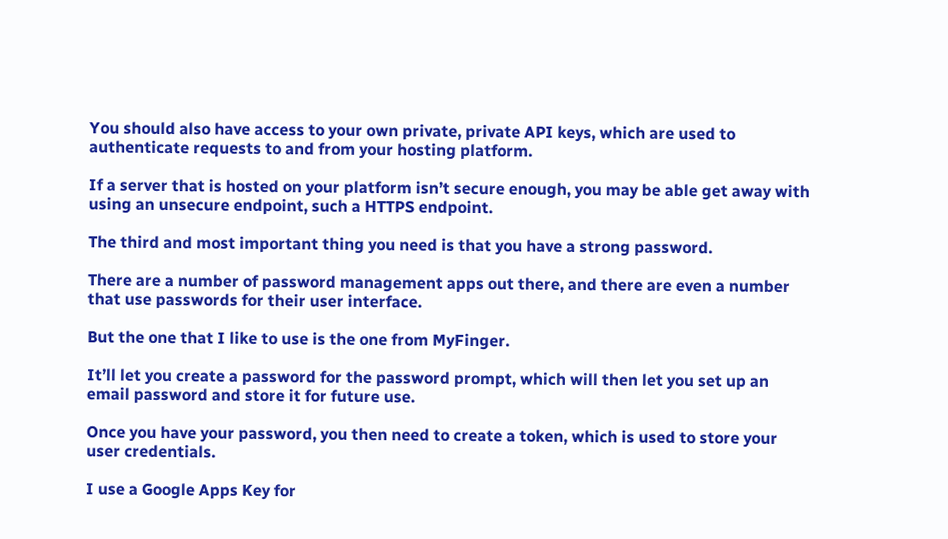You should also have access to your own private, private API keys, which are used to authenticate requests to and from your hosting platform.

If a server that is hosted on your platform isn’t secure enough, you may be able get away with using an unsecure endpoint, such a HTTPS endpoint.

The third and most important thing you need is that you have a strong password.

There are a number of password management apps out there, and there are even a number that use passwords for their user interface.

But the one that I like to use is the one from MyFinger.

It’ll let you create a password for the password prompt, which will then let you set up an email password and store it for future use.

Once you have your password, you then need to create a token, which is used to store your user credentials.

I use a Google Apps Key for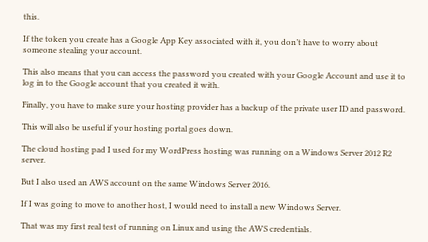this.

If the token you create has a Google App Key associated with it, you don’t have to worry about someone stealing your account.

This also means that you can access the password you created with your Google Account and use it to log in to the Google account that you created it with.

Finally, you have to make sure your hosting provider has a backup of the private user ID and password.

This will also be useful if your hosting portal goes down.

The cloud hosting pad I used for my WordPress hosting was running on a Windows Server 2012 R2 server.

But I also used an AWS account on the same Windows Server 2016.

If I was going to move to another host, I would need to install a new Windows Server.

That was my first real test of running on Linux and using the AWS credentials.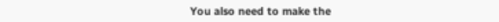You also need to make the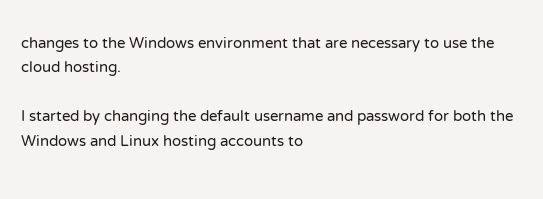changes to the Windows environment that are necessary to use the cloud hosting.

I started by changing the default username and password for both the Windows and Linux hosting accounts to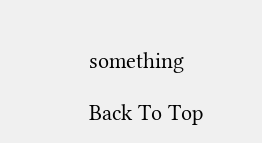something

Back To Top